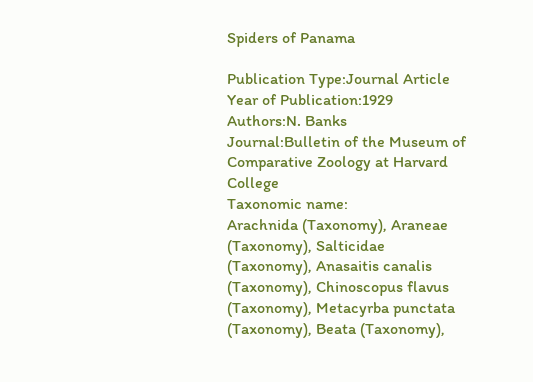Spiders of Panama

Publication Type:Journal Article
Year of Publication:1929
Authors:N. Banks
Journal:Bulletin of the Museum of Comparative Zoology at Harvard College
Taxonomic name:
Arachnida (Taxonomy), Araneae (Taxonomy), Salticidae (Taxonomy), Anasaitis canalis (Taxonomy), Chinoscopus flavus (Taxonomy), Metacyrba punctata (Taxonomy), Beata (Taxonomy),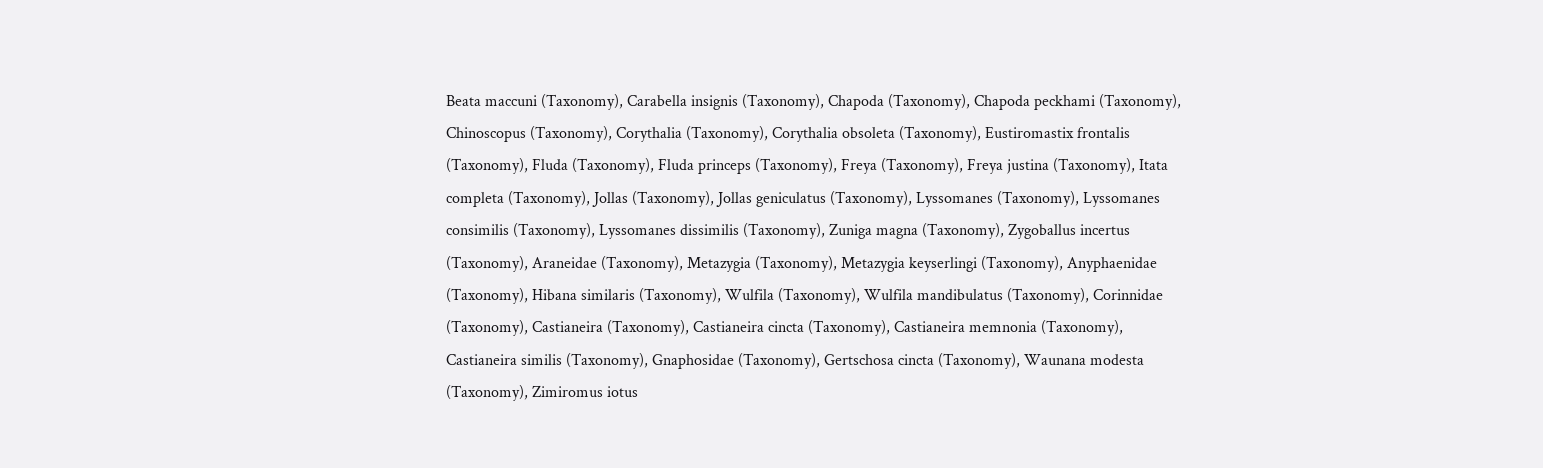Beata maccuni (Taxonomy), Carabella insignis (Taxonomy), Chapoda (Taxonomy), Chapoda peckhami (Taxonomy), Chinoscopus (Taxonomy), Corythalia (Taxonomy), Corythalia obsoleta (Taxonomy), Eustiromastix frontalis (Taxonomy), Fluda (Taxonomy), Fluda princeps (Taxonomy), Freya (Taxonomy), Freya justina (Taxonomy), Itata completa (Taxonomy), Jollas (Taxonomy), Jollas geniculatus (Taxonomy), Lyssomanes (Taxonomy), Lyssomanes consimilis (Taxonomy), Lyssomanes dissimilis (Taxonomy), Zuniga magna (Taxonomy), Zygoballus incertus (Taxonomy), Araneidae (Taxonomy), Metazygia (Taxonomy), Metazygia keyserlingi (Taxonomy), Anyphaenidae (Taxonomy), Hibana similaris (Taxonomy), Wulfila (Taxonomy), Wulfila mandibulatus (Taxonomy), Corinnidae (Taxonomy), Castianeira (Taxonomy), Castianeira cincta (Taxonomy), Castianeira memnonia (Taxonomy), Castianeira similis (Taxonomy), Gnaphosidae (Taxonomy), Gertschosa cincta (Taxonomy), Waunana modesta (Taxonomy), Zimiromus iotus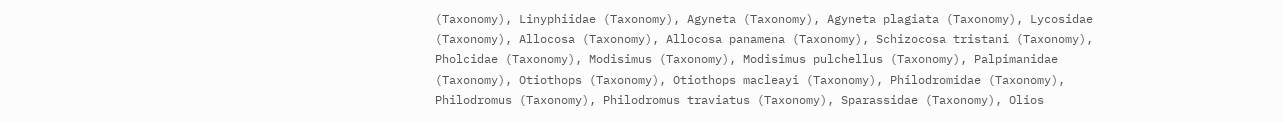(Taxonomy), Linyphiidae (Taxonomy), Agyneta (Taxonomy), Agyneta plagiata (Taxonomy), Lycosidae (Taxonomy), Allocosa (Taxonomy), Allocosa panamena (Taxonomy), Schizocosa tristani (Taxonomy), Pholcidae (Taxonomy), Modisimus (Taxonomy), Modisimus pulchellus (Taxonomy), Palpimanidae (Taxonomy), Otiothops (Taxonomy), Otiothops macleayi (Taxonomy), Philodromidae (Taxonomy), Philodromus (Taxonomy), Philodromus traviatus (Taxonomy), Sparassidae (Taxonomy), Olios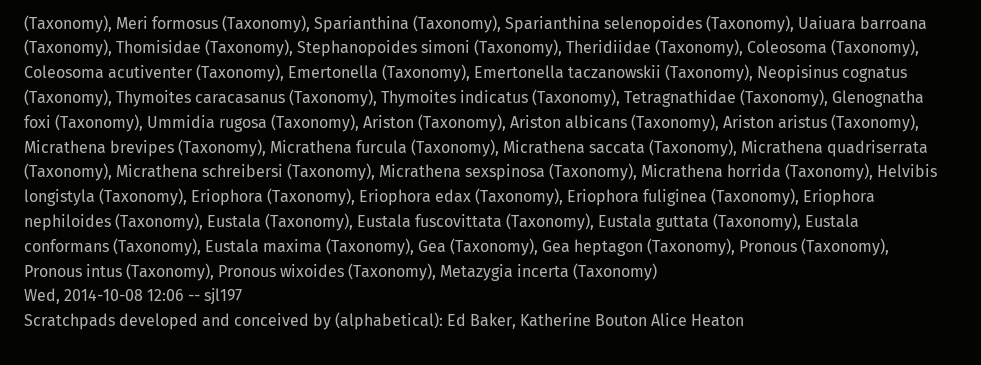(Taxonomy), Meri formosus (Taxonomy), Sparianthina (Taxonomy), Sparianthina selenopoides (Taxonomy), Uaiuara barroana (Taxonomy), Thomisidae (Taxonomy), Stephanopoides simoni (Taxonomy), Theridiidae (Taxonomy), Coleosoma (Taxonomy), Coleosoma acutiventer (Taxonomy), Emertonella (Taxonomy), Emertonella taczanowskii (Taxonomy), Neopisinus cognatus (Taxonomy), Thymoites caracasanus (Taxonomy), Thymoites indicatus (Taxonomy), Tetragnathidae (Taxonomy), Glenognatha foxi (Taxonomy), Ummidia rugosa (Taxonomy), Ariston (Taxonomy), Ariston albicans (Taxonomy), Ariston aristus (Taxonomy), Micrathena brevipes (Taxonomy), Micrathena furcula (Taxonomy), Micrathena saccata (Taxonomy), Micrathena quadriserrata (Taxonomy), Micrathena schreibersi (Taxonomy), Micrathena sexspinosa (Taxonomy), Micrathena horrida (Taxonomy), Helvibis longistyla (Taxonomy), Eriophora (Taxonomy), Eriophora edax (Taxonomy), Eriophora fuliginea (Taxonomy), Eriophora nephiloides (Taxonomy), Eustala (Taxonomy), Eustala fuscovittata (Taxonomy), Eustala guttata (Taxonomy), Eustala conformans (Taxonomy), Eustala maxima (Taxonomy), Gea (Taxonomy), Gea heptagon (Taxonomy), Pronous (Taxonomy), Pronous intus (Taxonomy), Pronous wixoides (Taxonomy), Metazygia incerta (Taxonomy)
Wed, 2014-10-08 12:06 -- sjl197
Scratchpads developed and conceived by (alphabetical): Ed Baker, Katherine Bouton Alice Heaton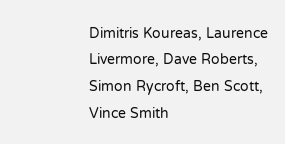Dimitris Koureas, Laurence Livermore, Dave Roberts, Simon Rycroft, Ben Scott, Vince Smith